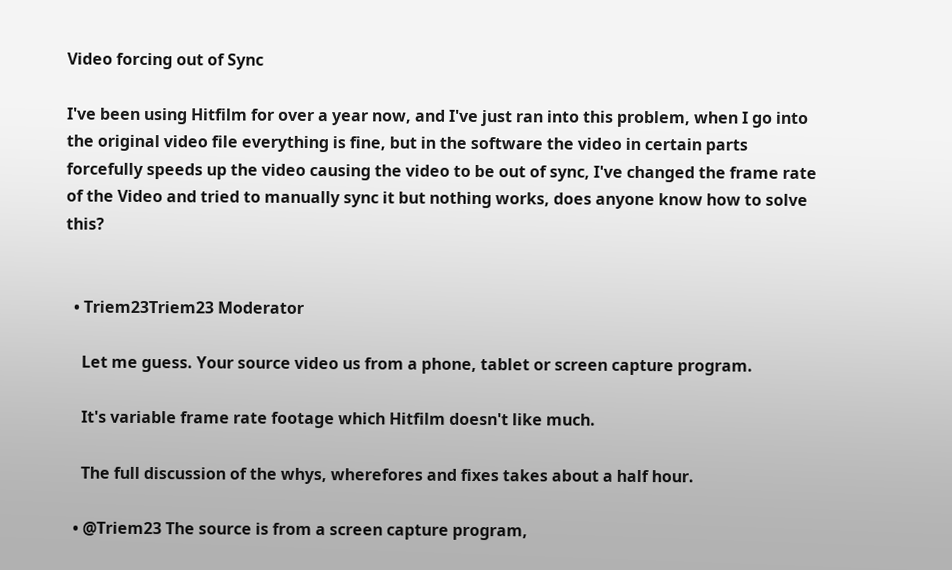Video forcing out of Sync

I've been using Hitfilm for over a year now, and I've just ran into this problem, when I go into the original video file everything is fine, but in the software the video in certain parts forcefully speeds up the video causing the video to be out of sync, I've changed the frame rate of the Video and tried to manually sync it but nothing works, does anyone know how to solve this?


  • Triem23Triem23 Moderator

    Let me guess. Your source video us from a phone, tablet or screen capture program.

    It's variable frame rate footage which Hitfilm doesn't like much.

    The full discussion of the whys, wherefores and fixes takes about a half hour.

  • @Triem23 The source is from a screen capture program,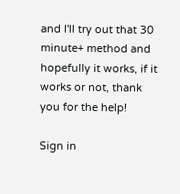and I'll try out that 30 minute+ method and hopefully it works, if it works or not, thank you for the help!

Sign in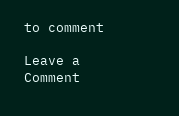to comment

Leave a Comment